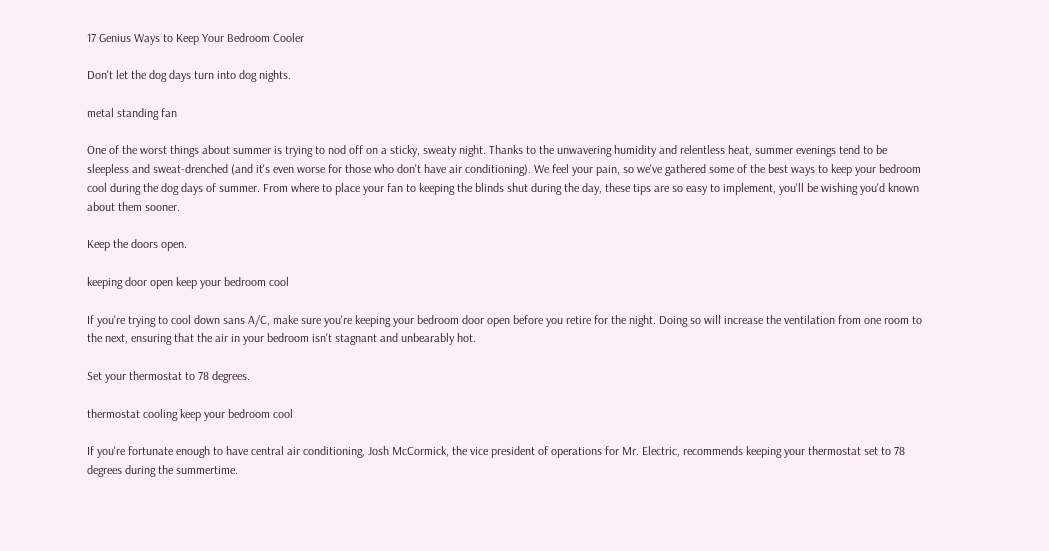17 Genius Ways to Keep Your Bedroom Cooler

Don't let the dog days turn into dog nights.

metal standing fan

One of the worst things about summer is trying to nod off on a sticky, sweaty night. Thanks to the unwavering humidity and relentless heat, summer evenings tend to be sleepless and sweat-drenched (and it's even worse for those who don't have air conditioning). We feel your pain, so we've gathered some of the best ways to keep your bedroom cool during the dog days of summer. From where to place your fan to keeping the blinds shut during the day, these tips are so easy to implement, you'll be wishing you'd known about them sooner.

Keep the doors open.

keeping door open keep your bedroom cool

If you're trying to cool down sans A/C, make sure you're keeping your bedroom door open before you retire for the night. Doing so will increase the ventilation from one room to the next, ensuring that the air in your bedroom isn't stagnant and unbearably hot.

Set your thermostat to 78 degrees.

thermostat cooling keep your bedroom cool

If you're fortunate enough to have central air conditioning, Josh McCormick, the vice president of operations for Mr. Electric, recommends keeping your thermostat set to 78 degrees during the summertime.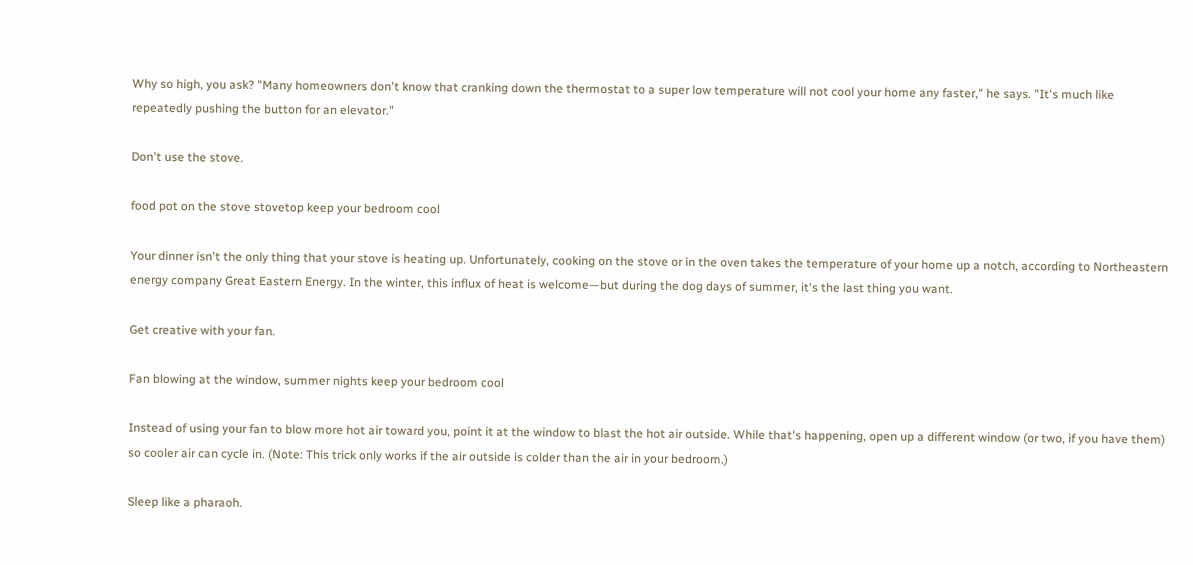Why so high, you ask? "Many homeowners don't know that cranking down the thermostat to a super low temperature will not cool your home any faster," he says. "It's much like repeatedly pushing the button for an elevator."

Don't use the stove.

food pot on the stove stovetop keep your bedroom cool

Your dinner isn't the only thing that your stove is heating up. Unfortunately, cooking on the stove or in the oven takes the temperature of your home up a notch, according to Northeastern energy company Great Eastern Energy. In the winter, this influx of heat is welcome—but during the dog days of summer, it's the last thing you want.

Get creative with your fan.

Fan blowing at the window, summer nights keep your bedroom cool

Instead of using your fan to blow more hot air toward you, point it at the window to blast the hot air outside. While that's happening, open up a different window (or two, if you have them) so cooler air can cycle in. (Note: This trick only works if the air outside is colder than the air in your bedroom.)

Sleep like a pharaoh.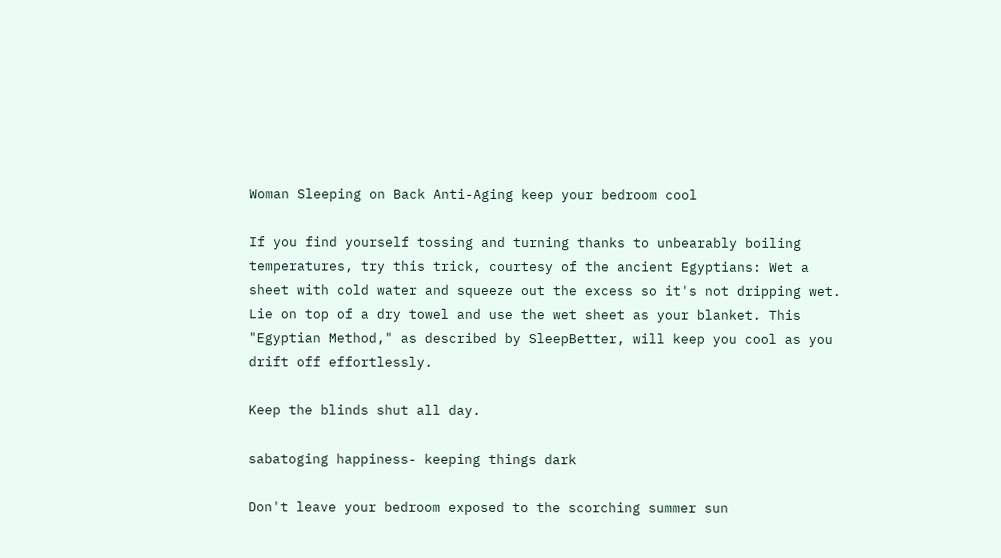Woman Sleeping on Back Anti-Aging keep your bedroom cool

If you find yourself tossing and turning thanks to unbearably boiling temperatures, try this trick, courtesy of the ancient Egyptians: Wet a sheet with cold water and squeeze out the excess so it's not dripping wet. Lie on top of a dry towel and use the wet sheet as your blanket. This "Egyptian Method," as described by SleepBetter, will keep you cool as you drift off effortlessly.

Keep the blinds shut all day.

sabatoging happiness- keeping things dark

Don't leave your bedroom exposed to the scorching summer sun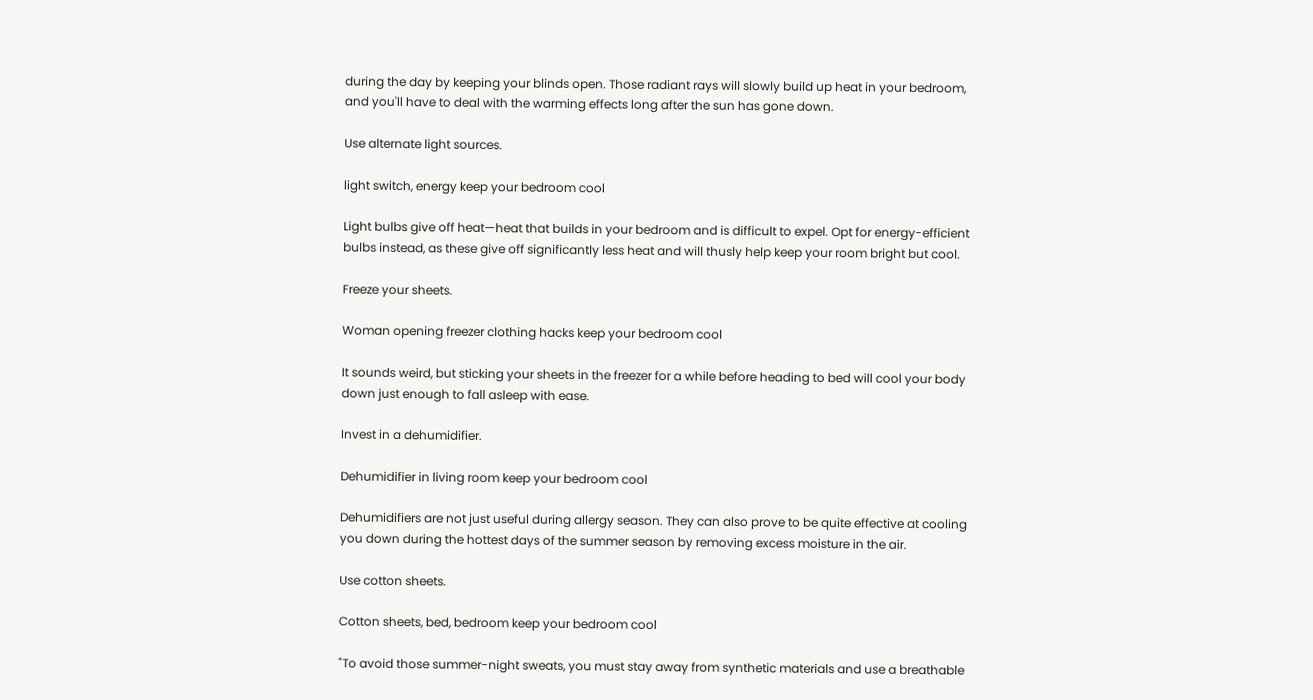during the day by keeping your blinds open. Those radiant rays will slowly build up heat in your bedroom, and you'll have to deal with the warming effects long after the sun has gone down.

Use alternate light sources.

light switch, energy keep your bedroom cool

Light bulbs give off heat—heat that builds in your bedroom and is difficult to expel. Opt for energy-efficient bulbs instead, as these give off significantly less heat and will thusly help keep your room bright but cool.

Freeze your sheets.

Woman opening freezer clothing hacks keep your bedroom cool

It sounds weird, but sticking your sheets in the freezer for a while before heading to bed will cool your body down just enough to fall asleep with ease.

Invest in a dehumidifier.

Dehumidifier in living room keep your bedroom cool

Dehumidifiers are not just useful during allergy season. They can also prove to be quite effective at cooling you down during the hottest days of the summer season by removing excess moisture in the air.

Use cotton sheets.

Cotton sheets, bed, bedroom keep your bedroom cool

"To avoid those summer-night sweats, you must stay away from synthetic materials and use a breathable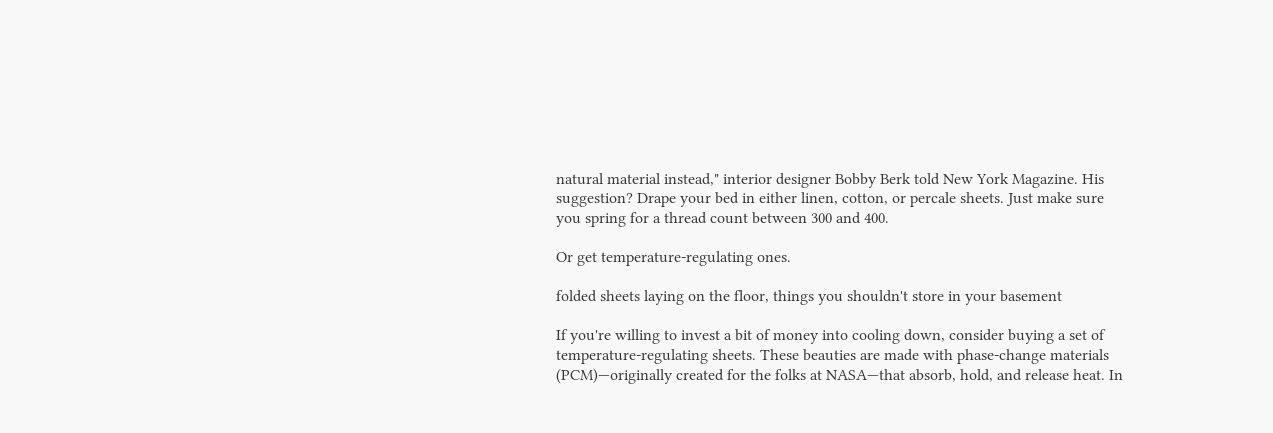natural material instead," interior designer Bobby Berk told New York Magazine. His suggestion? Drape your bed in either linen, cotton, or percale sheets. Just make sure you spring for a thread count between 300 and 400.

Or get temperature-regulating ones.

folded sheets laying on the floor, things you shouldn't store in your basement

If you're willing to invest a bit of money into cooling down, consider buying a set of temperature-regulating sheets. These beauties are made with phase-change materials (PCM)—originally created for the folks at NASA—that absorb, hold, and release heat. In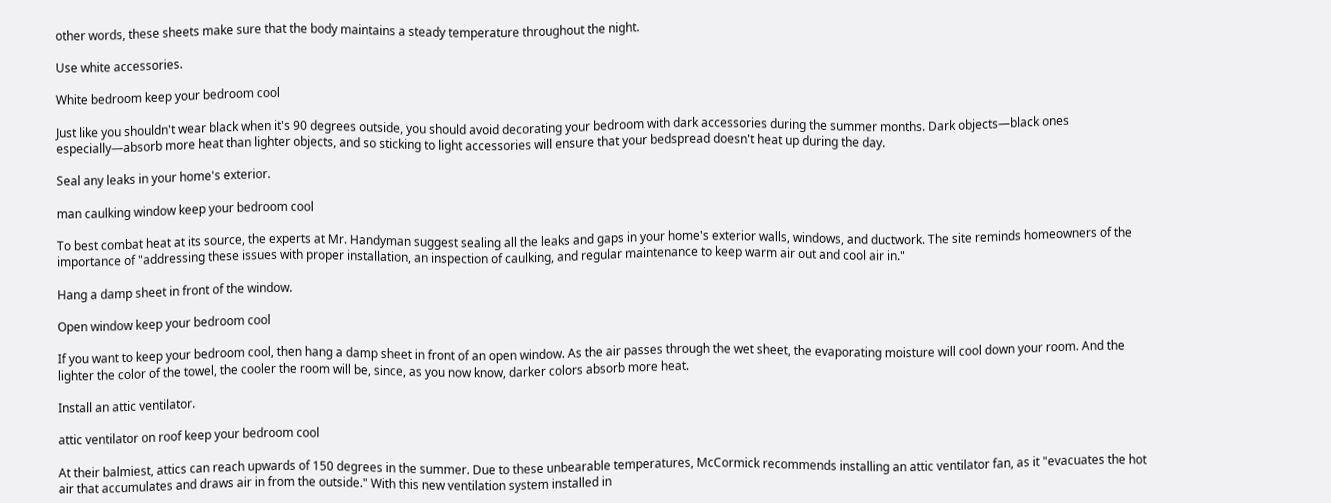other words, these sheets make sure that the body maintains a steady temperature throughout the night.

Use white accessories.

White bedroom keep your bedroom cool

Just like you shouldn't wear black when it's 90 degrees outside, you should avoid decorating your bedroom with dark accessories during the summer months. Dark objects—black ones especially—absorb more heat than lighter objects, and so sticking to light accessories will ensure that your bedspread doesn't heat up during the day.

Seal any leaks in your home's exterior.

man caulking window keep your bedroom cool

To best combat heat at its source, the experts at Mr. Handyman suggest sealing all the leaks and gaps in your home's exterior walls, windows, and ductwork. The site reminds homeowners of the importance of "addressing these issues with proper installation, an inspection of caulking, and regular maintenance to keep warm air out and cool air in."

Hang a damp sheet in front of the window.

Open window keep your bedroom cool

If you want to keep your bedroom cool, then hang a damp sheet in front of an open window. As the air passes through the wet sheet, the evaporating moisture will cool down your room. And the lighter the color of the towel, the cooler the room will be, since, as you now know, darker colors absorb more heat.

Install an attic ventilator.

attic ventilator on roof keep your bedroom cool

At their balmiest, attics can reach upwards of 150 degrees in the summer. Due to these unbearable temperatures, McCormick recommends installing an attic ventilator fan, as it "evacuates the hot air that accumulates and draws air in from the outside." With this new ventilation system installed in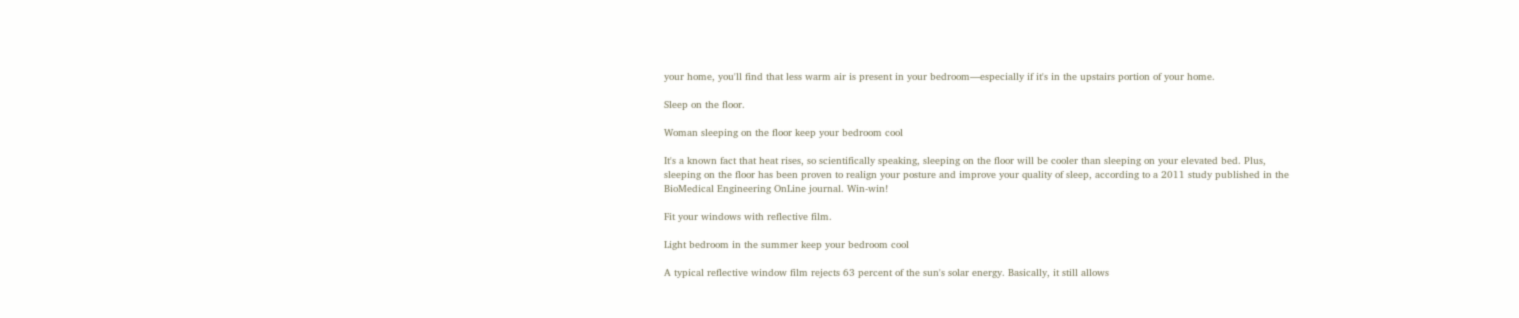your home, you'll find that less warm air is present in your bedroom—especially if it's in the upstairs portion of your home.

Sleep on the floor.

Woman sleeping on the floor keep your bedroom cool

It's a known fact that heat rises, so scientifically speaking, sleeping on the floor will be cooler than sleeping on your elevated bed. Plus, sleeping on the floor has been proven to realign your posture and improve your quality of sleep, according to a 2011 study published in the BioMedical Engineering OnLine journal. Win-win!

Fit your windows with reflective film.

Light bedroom in the summer keep your bedroom cool

A typical reflective window film rejects 63 percent of the sun's solar energy. Basically, it still allows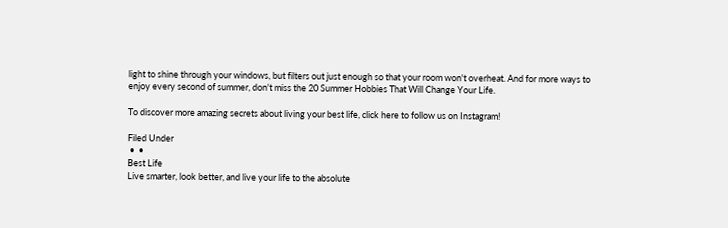light to shine through your windows, but filters out just enough so that your room won't overheat. And for more ways to enjoy every second of summer, don't miss the 20 Summer Hobbies That Will Change Your Life.

To discover more amazing secrets about living your best life, click here to follow us on Instagram!

Filed Under
 •  •
Best Life
Live smarter, look better, and live your life to the absolute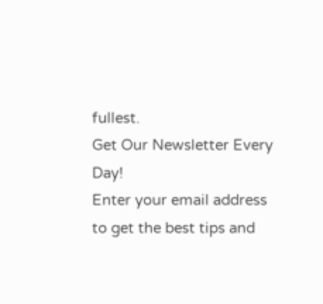fullest.
Get Our Newsletter Every Day!
Enter your email address to get the best tips and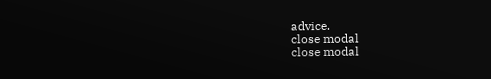advice.
close modal
close modal